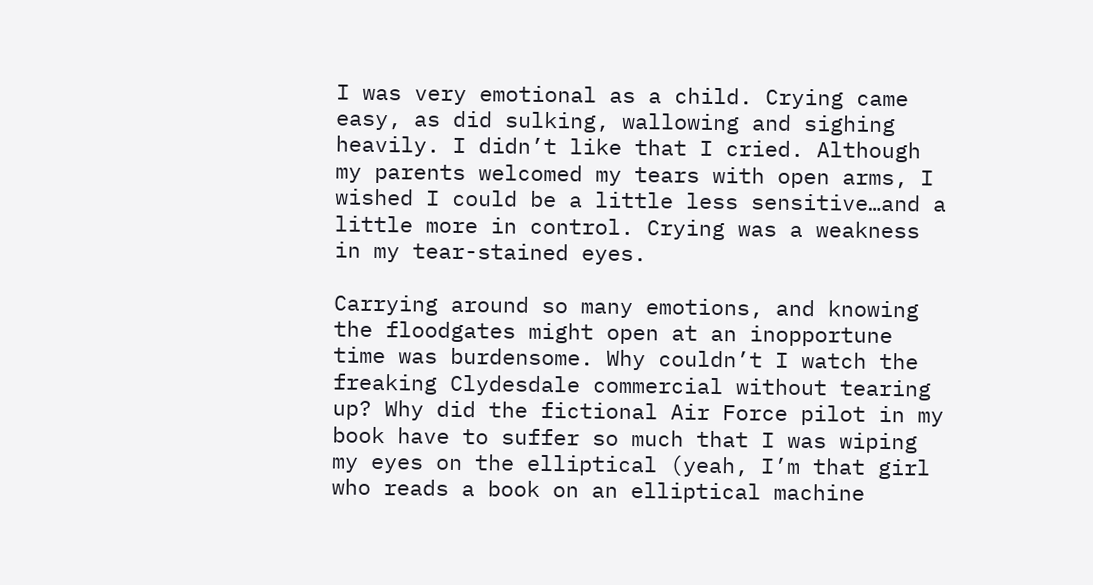I was very emotional as a child. Crying came easy, as did sulking, wallowing and sighing heavily. I didn’t like that I cried. Although my parents welcomed my tears with open arms, I wished I could be a little less sensitive…and a little more in control. Crying was a weakness in my tear-stained eyes.

Carrying around so many emotions, and knowing the floodgates might open at an inopportune time was burdensome. Why couldn’t I watch the freaking Clydesdale commercial without tearing up? Why did the fictional Air Force pilot in my book have to suffer so much that I was wiping my eyes on the elliptical (yeah, I’m that girl who reads a book on an elliptical machine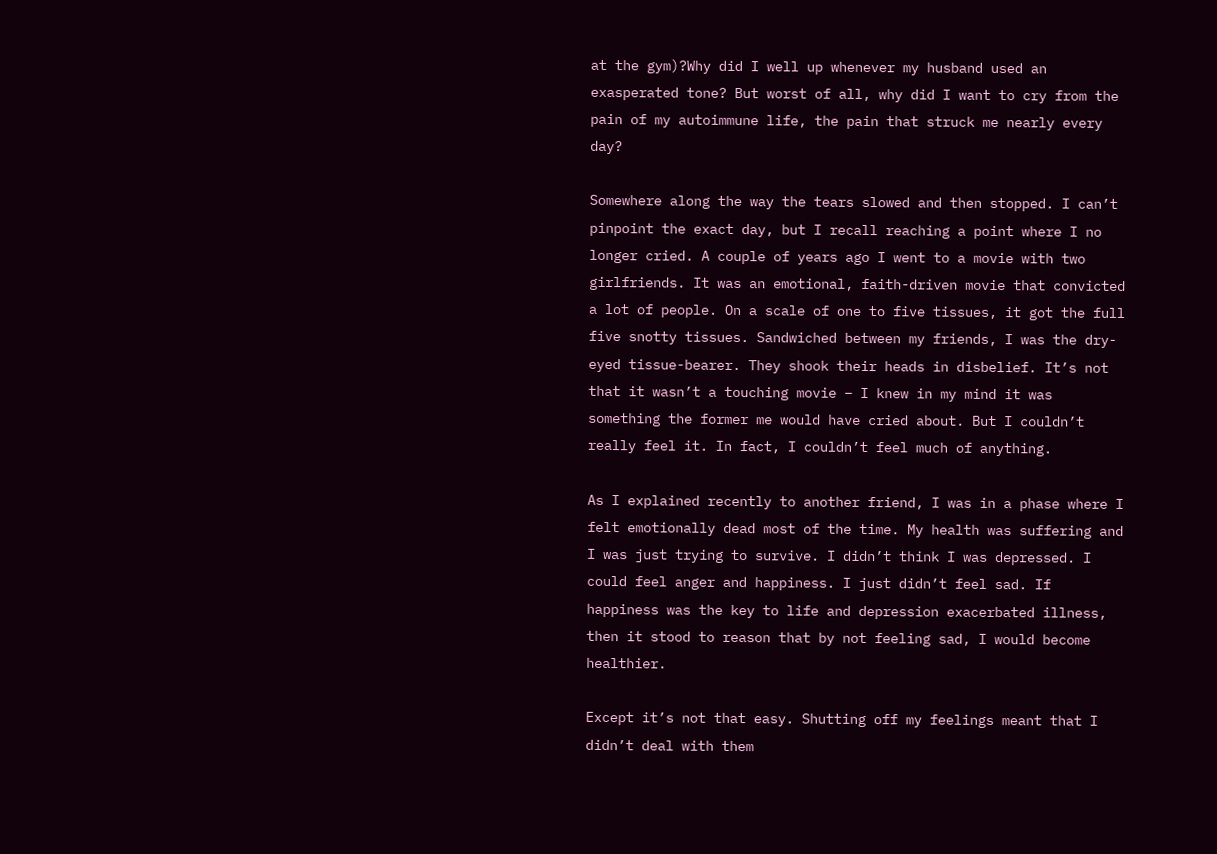at the gym)?Why did I well up whenever my husband used an exasperated tone? But worst of all, why did I want to cry from the pain of my autoimmune life, the pain that struck me nearly every day?

Somewhere along the way the tears slowed and then stopped. I can’t pinpoint the exact day, but I recall reaching a point where I no longer cried. A couple of years ago I went to a movie with two girlfriends. It was an emotional, faith-driven movie that convicted a lot of people. On a scale of one to five tissues, it got the full five snotty tissues. Sandwiched between my friends, I was the dry-eyed tissue-bearer. They shook their heads in disbelief. It’s not that it wasn’t a touching movie – I knew in my mind it was something the former me would have cried about. But I couldn’t really feel it. In fact, I couldn’t feel much of anything.

As I explained recently to another friend, I was in a phase where I felt emotionally dead most of the time. My health was suffering and I was just trying to survive. I didn’t think I was depressed. I could feel anger and happiness. I just didn’t feel sad. If happiness was the key to life and depression exacerbated illness, then it stood to reason that by not feeling sad, I would become healthier.

Except it’s not that easy. Shutting off my feelings meant that I didn’t deal with them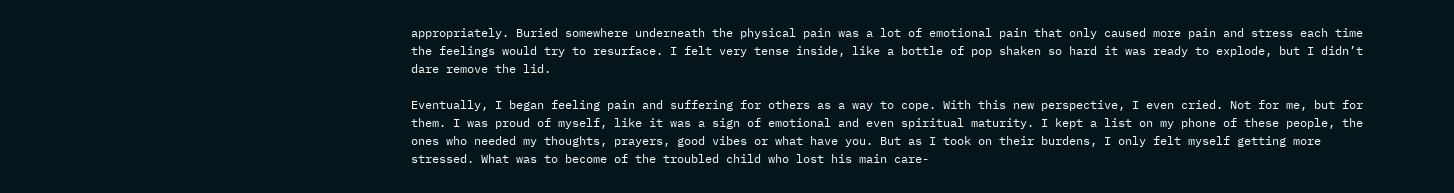appropriately. Buried somewhere underneath the physical pain was a lot of emotional pain that only caused more pain and stress each time the feelings would try to resurface. I felt very tense inside, like a bottle of pop shaken so hard it was ready to explode, but I didn’t dare remove the lid.

Eventually, I began feeling pain and suffering for others as a way to cope. With this new perspective, I even cried. Not for me, but for them. I was proud of myself, like it was a sign of emotional and even spiritual maturity. I kept a list on my phone of these people, the ones who needed my thoughts, prayers, good vibes or what have you. But as I took on their burdens, I only felt myself getting more stressed. What was to become of the troubled child who lost his main care-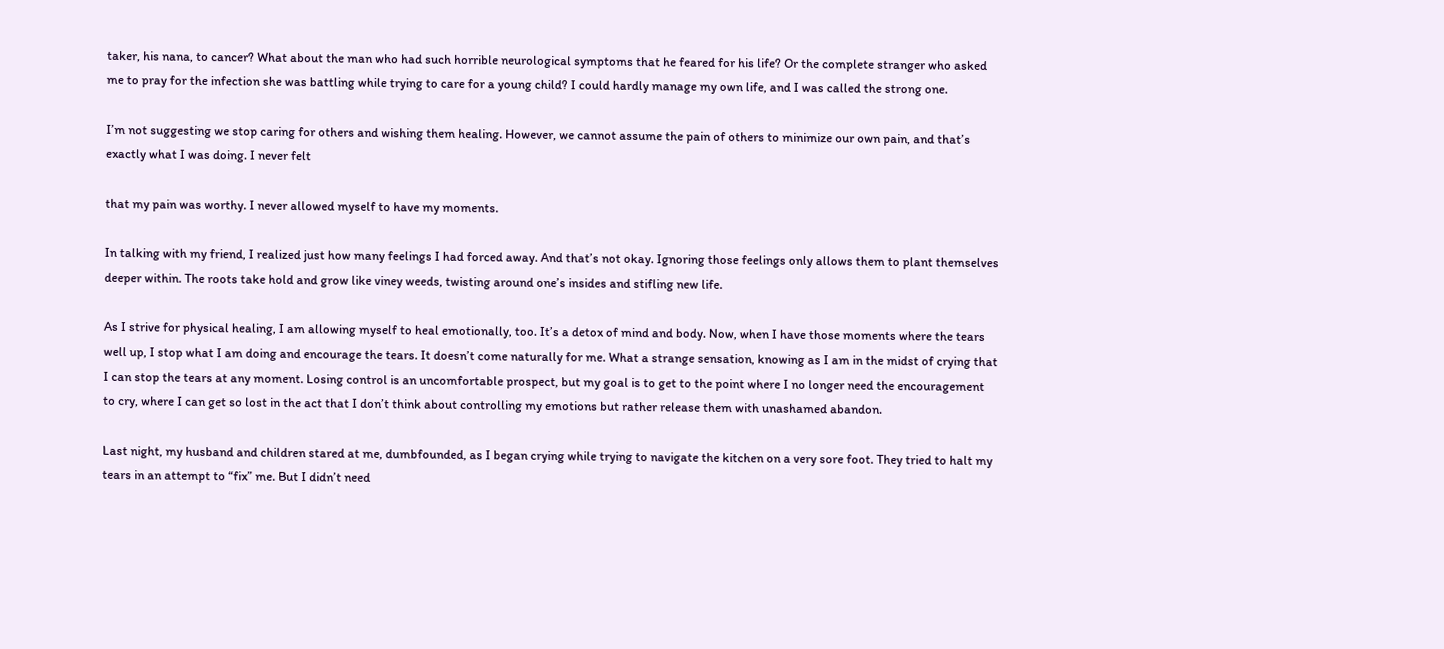taker, his nana, to cancer? What about the man who had such horrible neurological symptoms that he feared for his life? Or the complete stranger who asked me to pray for the infection she was battling while trying to care for a young child? I could hardly manage my own life, and I was called the strong one.

I’m not suggesting we stop caring for others and wishing them healing. However, we cannot assume the pain of others to minimize our own pain, and that’s exactly what I was doing. I never felt

that my pain was worthy. I never allowed myself to have my moments.

In talking with my friend, I realized just how many feelings I had forced away. And that’s not okay. Ignoring those feelings only allows them to plant themselves deeper within. The roots take hold and grow like viney weeds, twisting around one’s insides and stifling new life.

As I strive for physical healing, I am allowing myself to heal emotionally, too. It’s a detox of mind and body. Now, when I have those moments where the tears well up, I stop what I am doing and encourage the tears. It doesn’t come naturally for me. What a strange sensation, knowing as I am in the midst of crying that I can stop the tears at any moment. Losing control is an uncomfortable prospect, but my goal is to get to the point where I no longer need the encouragement to cry, where I can get so lost in the act that I don’t think about controlling my emotions but rather release them with unashamed abandon.

Last night, my husband and children stared at me, dumbfounded, as I began crying while trying to navigate the kitchen on a very sore foot. They tried to halt my tears in an attempt to “fix” me. But I didn’t need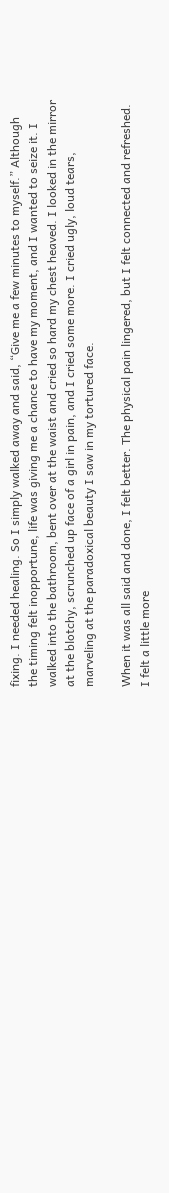fixing. I needed healing. So I simply walked away and said, “Give me a few minutes to myself.” Although the timing felt inopportune, life was giving me a chance to have my moment, and I wanted to seize it. I walked into the bathroom, bent over at the waist and cried so hard my chest heaved. I looked in the mirror at the blotchy, scrunched up face of a girl in pain, and I cried some more. I cried ugly, loud tears, marveling at the paradoxical beauty I saw in my tortured face.

When it was all said and done, I felt better. The physical pain lingered, but I felt connected and refreshed. I felt a little more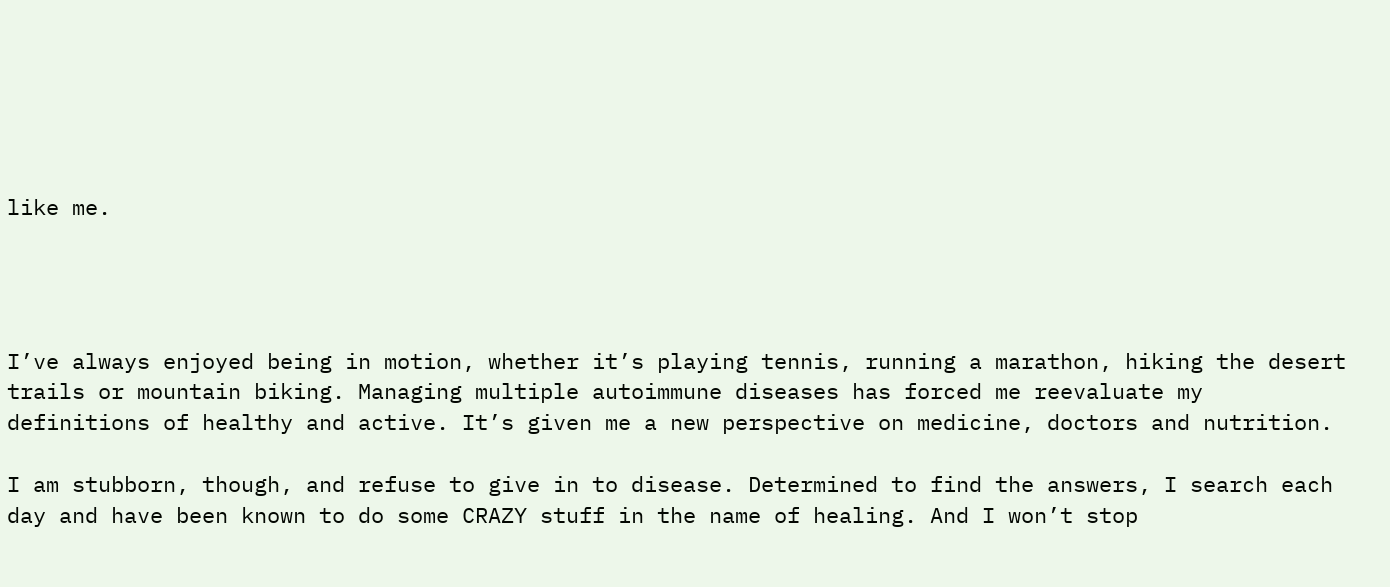like me.




I’ve always enjoyed being in motion, whether it’s playing tennis, running a marathon, hiking the desert trails or mountain biking. Managing multiple autoimmune diseases has forced me reevaluate my definitions of healthy and active. It’s given me a new perspective on medicine, doctors and nutrition.

I am stubborn, though, and refuse to give in to disease. Determined to find the answers, I search each day and have been known to do some CRAZY stuff in the name of healing. And I won’t stop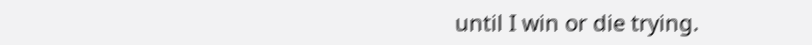until I win or die trying.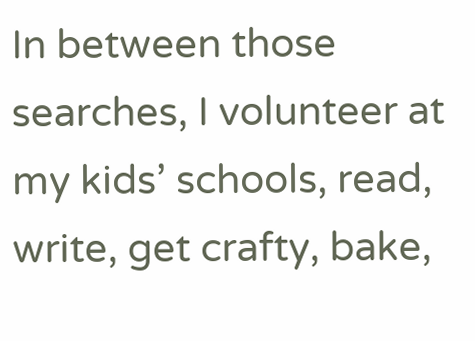In between those searches, I volunteer at my kids’ schools, read, write, get crafty, bake,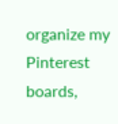organize my Pinterest boards,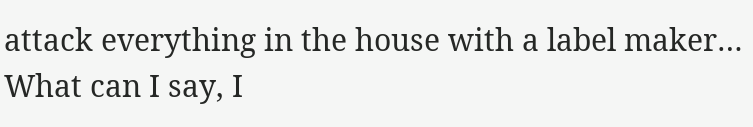attack everything in the house with a label maker… What can I say, I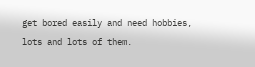get bored easily and need hobbies, lots and lots of them.